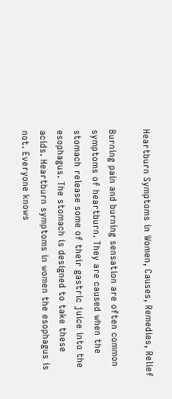Heartburn Symptoms in Women, Causes, Remedies, Relief

Burning pain and burning sensation are often common symptoms of heartburn. They are caused when the stomach release some of their gastric juice into the esophagus. The stomach is designed to take these acids. Heartburn symptoms in women the esophagus is not. Everyone knows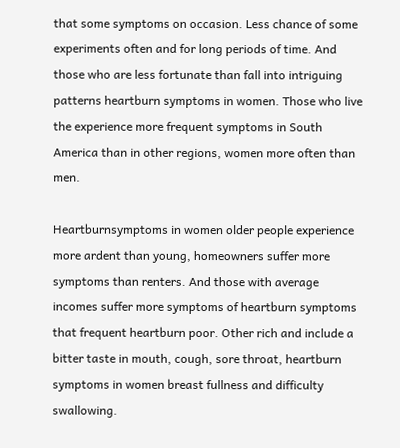that some symptoms on occasion. Less chance of some experiments often and for long periods of time. And those who are less fortunate than fall into intriguing patterns heartburn symptoms in women. Those who live the experience more frequent symptoms in South America than in other regions, women more often than men.

Heartburnsymptoms in women older people experience more ardent than young, homeowners suffer more symptoms than renters. And those with average incomes suffer more symptoms of heartburn symptoms that frequent heartburn poor. Other rich and include a bitter taste in mouth, cough, sore throat, heartburn symptoms in women breast fullness and difficulty swallowing.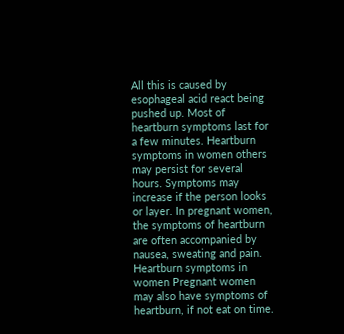All this is caused by esophageal acid react being pushed up. Most of heartburn symptoms last for a few minutes. Heartburn symptoms in women others may persist for several hours. Symptoms may increase if the person looks or layer. In pregnant women, the symptoms of heartburn are often accompanied by nausea, sweating and pain. Heartburn symptoms in women Pregnant women may also have symptoms of heartburn, if not eat on time.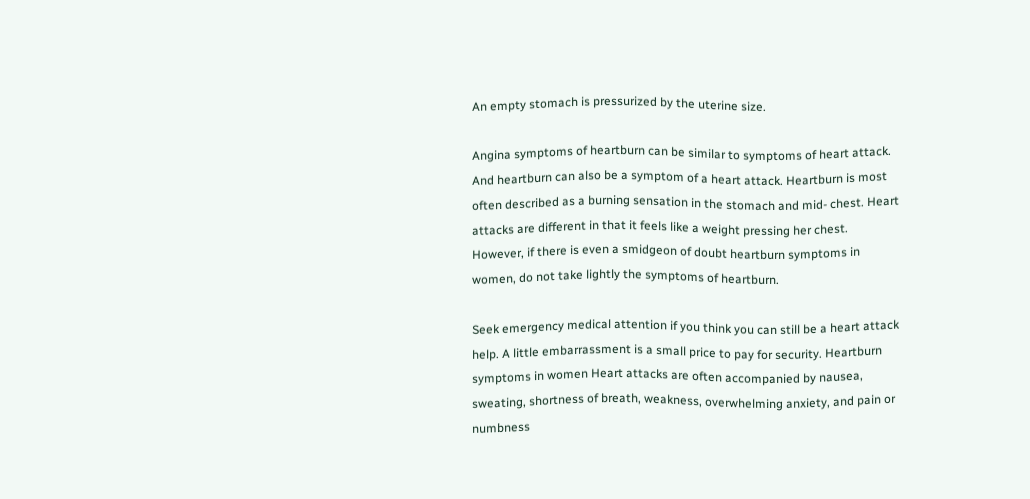An empty stomach is pressurized by the uterine size.

Angina symptoms of heartburn can be similar to symptoms of heart attack. And heartburn can also be a symptom of a heart attack. Heartburn is most often described as a burning sensation in the stomach and mid- chest. Heart attacks are different in that it feels like a weight pressing her chest. However, if there is even a smidgeon of doubt heartburn symptoms in women, do not take lightly the symptoms of heartburn.

Seek emergency medical attention if you think you can still be a heart attack help. A little embarrassment is a small price to pay for security. Heartburn symptoms in women Heart attacks are often accompanied by nausea, sweating, shortness of breath, weakness, overwhelming anxiety, and pain or numbness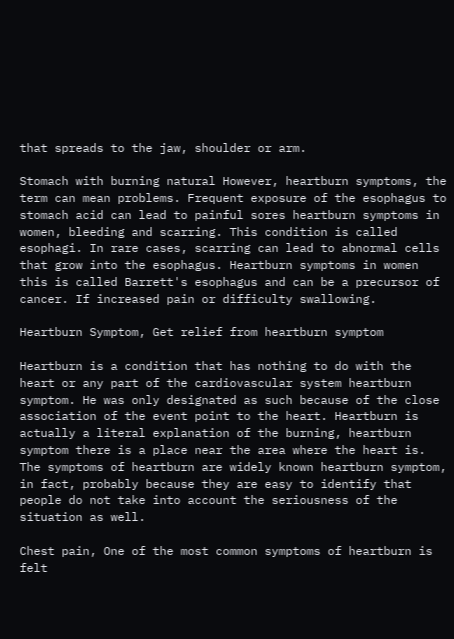that spreads to the jaw, shoulder or arm.

Stomach with burning natural However, heartburn symptoms, the term can mean problems. Frequent exposure of the esophagus to stomach acid can lead to painful sores heartburn symptoms in women, bleeding and scarring. This condition is called esophagi. In rare cases, scarring can lead to abnormal cells that grow into the esophagus. Heartburn symptoms in women this is called Barrett's esophagus and can be a precursor of cancer. If increased pain or difficulty swallowing.

Heartburn Symptom, Get relief from heartburn symptom

Heartburn is a condition that has nothing to do with the heart or any part of the cardiovascular system heartburn symptom. He was only designated as such because of the close association of the event point to the heart. Heartburn is actually a literal explanation of the burning, heartburn symptom there is a place near the area where the heart is. The symptoms of heartburn are widely known heartburn symptom, in fact, probably because they are easy to identify that people do not take into account the seriousness of the situation as well.

Chest pain, One of the most common symptoms of heartburn is felt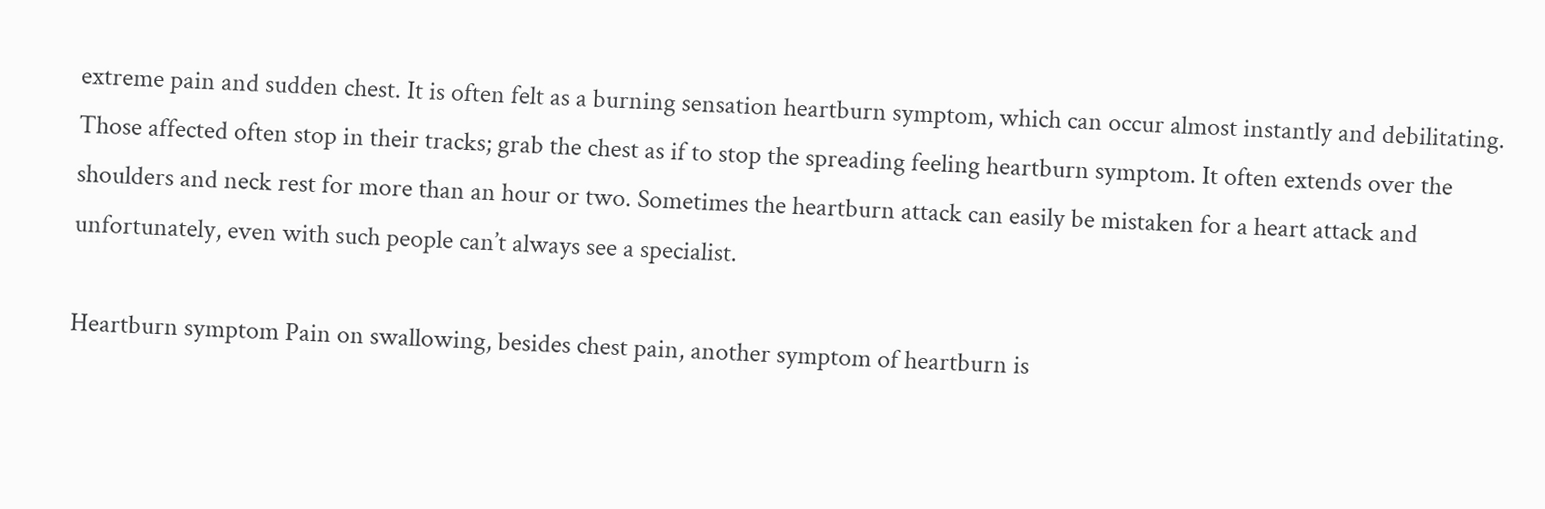extreme pain and sudden chest. It is often felt as a burning sensation heartburn symptom, which can occur almost instantly and debilitating. Those affected often stop in their tracks; grab the chest as if to stop the spreading feeling heartburn symptom. It often extends over the shoulders and neck rest for more than an hour or two. Sometimes the heartburn attack can easily be mistaken for a heart attack and unfortunately, even with such people can’t always see a specialist.

Heartburn symptom Pain on swallowing, besides chest pain, another symptom of heartburn is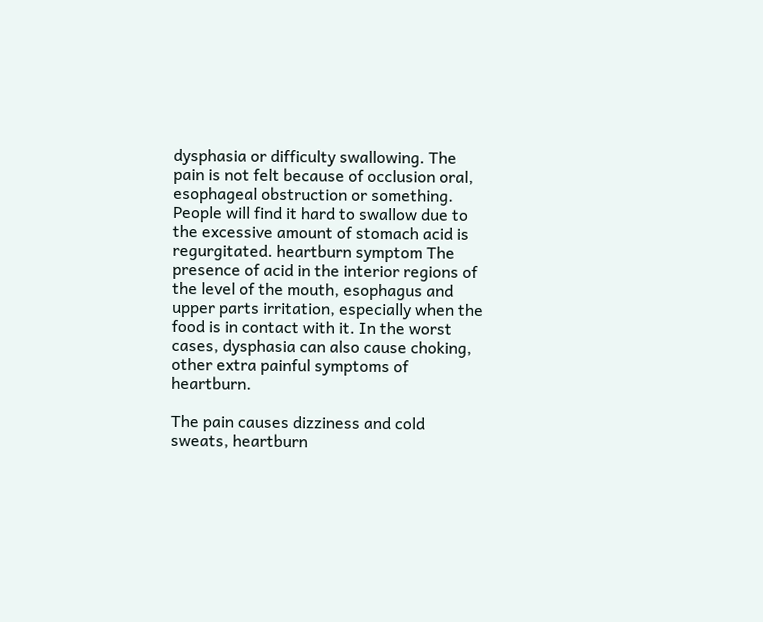dysphasia or difficulty swallowing. The pain is not felt because of occlusion oral, esophageal obstruction or something. People will find it hard to swallow due to the excessive amount of stomach acid is regurgitated. heartburn symptom The presence of acid in the interior regions of the level of the mouth, esophagus and upper parts irritation, especially when the food is in contact with it. In the worst cases, dysphasia can also cause choking, other extra painful symptoms of heartburn.

The pain causes dizziness and cold sweats, heartburn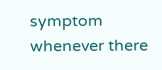symptom whenever there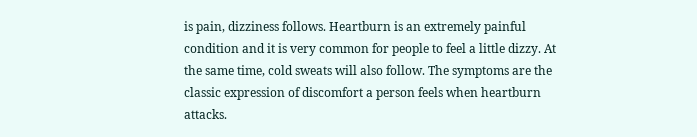is pain, dizziness follows. Heartburn is an extremely painful condition and it is very common for people to feel a little dizzy. At the same time, cold sweats will also follow. The symptoms are the classic expression of discomfort a person feels when heartburn attacks.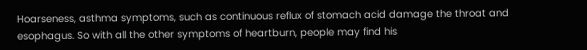Hoarseness, asthma symptoms, such as continuous reflux of stomach acid damage the throat and esophagus. So with all the other symptoms of heartburn, people may find his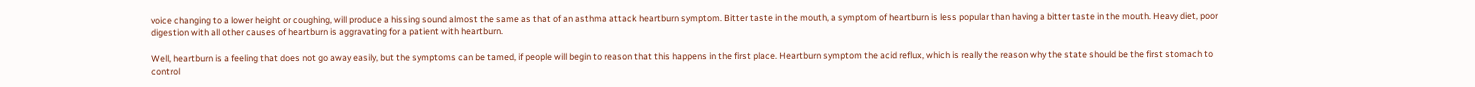voice changing to a lower height or coughing, will produce a hissing sound almost the same as that of an asthma attack heartburn symptom. Bitter taste in the mouth, a symptom of heartburn is less popular than having a bitter taste in the mouth. Heavy diet, poor digestion with all other causes of heartburn is aggravating for a patient with heartburn.

Well, heartburn is a feeling that does not go away easily, but the symptoms can be tamed, if people will begin to reason that this happens in the first place. Heartburn symptom the acid reflux, which is really the reason why the state should be the first stomach to control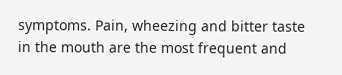symptoms. Pain, wheezing and bitter taste in the mouth are the most frequent and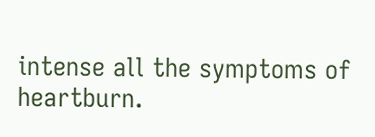intense all the symptoms of heartburn.